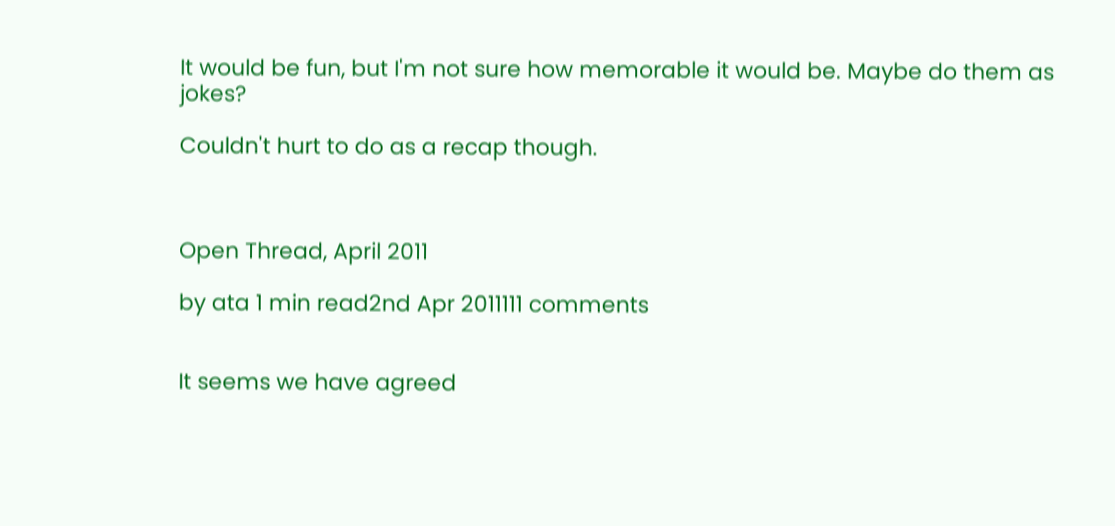It would be fun, but I'm not sure how memorable it would be. Maybe do them as jokes?

Couldn't hurt to do as a recap though.



Open Thread, April 2011

by ata 1 min read2nd Apr 2011111 comments


It seems we have agreed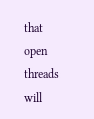that open threads will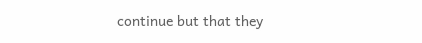continue but that they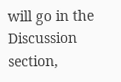will go in the Discussion section,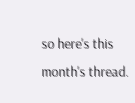so here's this month's thread.